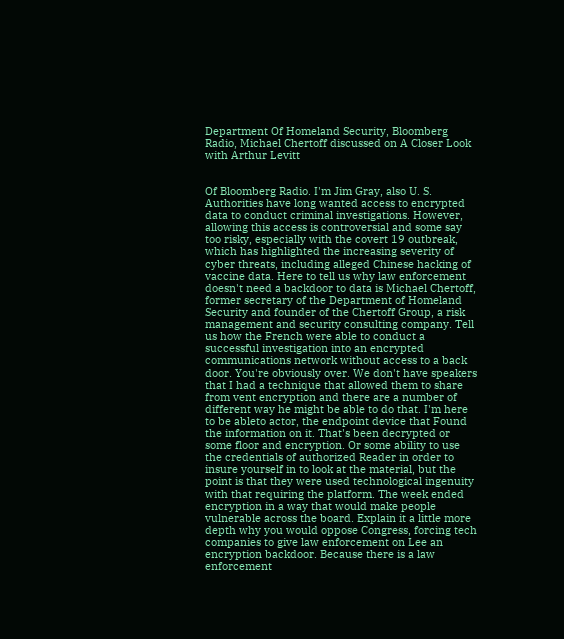Department Of Homeland Security, Bloomberg Radio, Michael Chertoff discussed on A Closer Look with Arthur Levitt


Of Bloomberg Radio. I'm Jim Gray, also U. S. Authorities have long wanted access to encrypted data to conduct criminal investigations. However, allowing this access is controversial and some say too risky, especially with the covert 19 outbreak, which has highlighted the increasing severity of cyber threats, including alleged Chinese hacking of vaccine data. Here to tell us why law enforcement doesn't need a backdoor to data is Michael Chertoff, former secretary of the Department of Homeland Security and founder of the Chertoff Group, a risk management and security consulting company. Tell us how the French were able to conduct a successful investigation into an encrypted communications network without access to a back door. You're obviously over. We don't have speakers that I had a technique that allowed them to share from vent encryption and there are a number of different way he might be able to do that. I'm here to be ableto actor, the endpoint device that Found the information on it. That's been decrypted or some floor and encryption. Or some ability to use the credentials of authorized Reader in order to insure yourself in to look at the material, but the point is that they were used technological ingenuity with that requiring the platform. The week ended encryption in a way that would make people vulnerable across the board. Explain it a little more depth why you would oppose Congress, forcing tech companies to give law enforcement on Lee an encryption backdoor. Because there is a law enforcement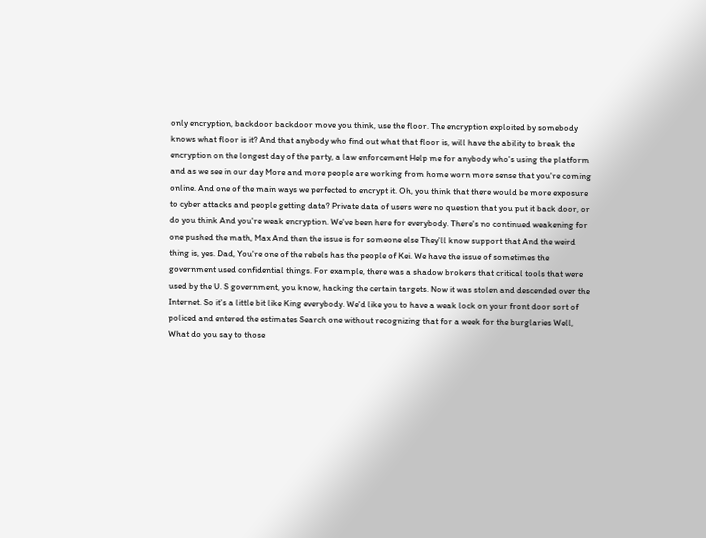only encryption, backdoor backdoor move you think, use the floor. The encryption exploited by somebody knows what floor is it? And that anybody who find out what that floor is, will have the ability to break the encryption on the longest day of the party, a law enforcement Help me for anybody who's using the platform and as we see in our day More and more people are working from home worn more sense that you're coming online. And one of the main ways we perfected to encrypt it. Oh, you think that there would be more exposure to cyber attacks and people getting data? Private data of users were no question that you put it back door, or do you think And you're weak encryption. We've been here for everybody. There's no continued weakening for one pushed the math, Max And then the issue is for someone else They'll know support that And the weird thing is, yes. Dad, You're one of the rebels has the people of Kei. We have the issue of sometimes the government used confidential things. For example, there was a shadow brokers that critical tools that were used by the U. S government, you know, hacking the certain targets. Now it was stolen and descended over the Internet. So it's a little bit like King everybody. We'd like you to have a weak lock on your front door sort of policed and entered the estimates Search one without recognizing that for a week for the burglaries Well, What do you say to those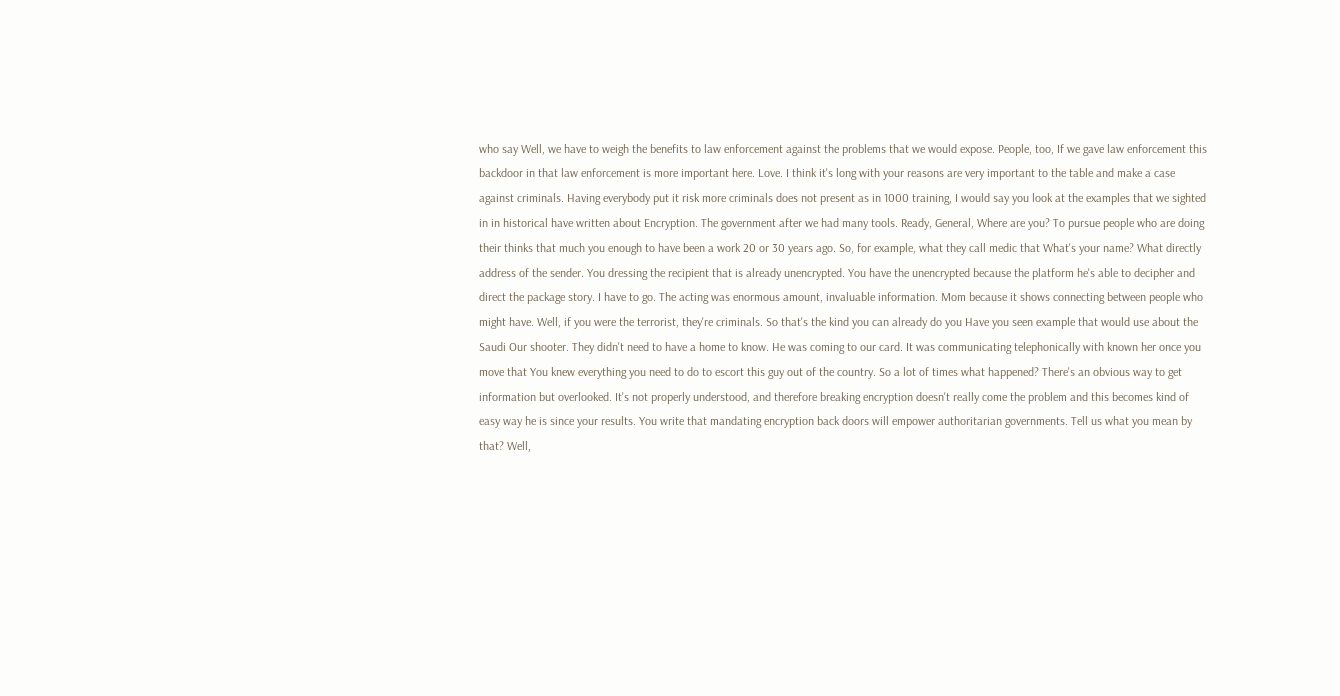who say Well, we have to weigh the benefits to law enforcement against the problems that we would expose. People, too, If we gave law enforcement this backdoor in that law enforcement is more important here. Love. I think it's long with your reasons are very important to the table and make a case against criminals. Having everybody put it risk more criminals does not present as in 1000 training, I would say you look at the examples that we sighted in in historical have written about Encryption. The government after we had many tools. Ready, General, Where are you? To pursue people who are doing their thinks that much you enough to have been a work 20 or 30 years ago. So, for example, what they call medic that What's your name? What directly address of the sender. You dressing the recipient that is already unencrypted. You have the unencrypted because the platform he's able to decipher and direct the package story. I have to go. The acting was enormous amount, invaluable information. Mom because it shows connecting between people who might have. Well, if you were the terrorist, they're criminals. So that's the kind you can already do you Have you seen example that would use about the Saudi Our shooter. They didn't need to have a home to know. He was coming to our card. It was communicating telephonically with known her once you move that You knew everything you need to do to escort this guy out of the country. So a lot of times what happened? There's an obvious way to get information but overlooked. It's not properly understood, and therefore breaking encryption doesn't really come the problem and this becomes kind of easy way he is since your results. You write that mandating encryption back doors will empower authoritarian governments. Tell us what you mean by that? Well,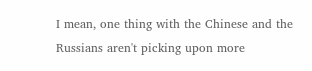I mean, one thing with the Chinese and the Russians aren't picking upon more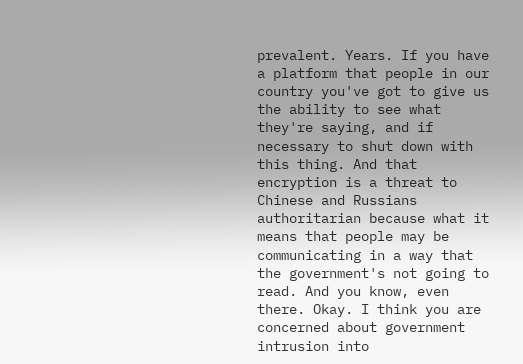prevalent. Years. If you have a platform that people in our country you've got to give us the ability to see what they're saying, and if necessary to shut down with this thing. And that encryption is a threat to Chinese and Russians authoritarian because what it means that people may be communicating in a way that the government's not going to read. And you know, even there. Okay. I think you are concerned about government intrusion into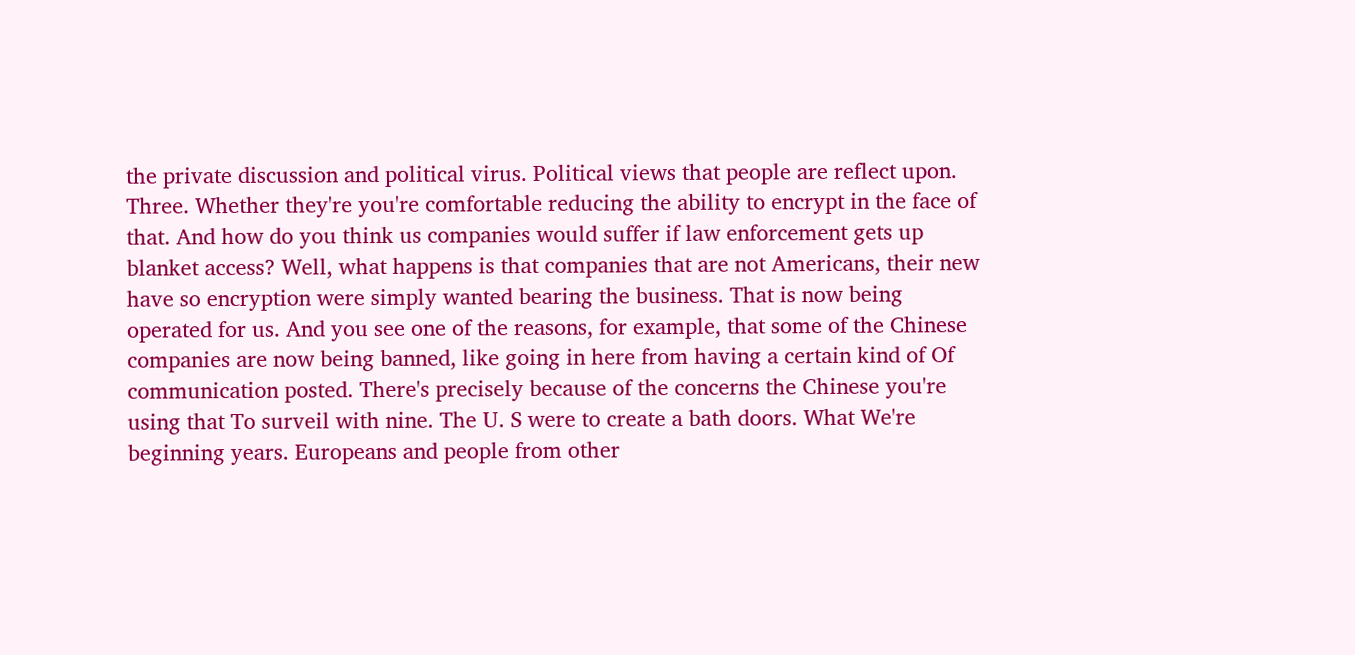the private discussion and political virus. Political views that people are reflect upon. Three. Whether they're you're comfortable reducing the ability to encrypt in the face of that. And how do you think us companies would suffer if law enforcement gets up blanket access? Well, what happens is that companies that are not Americans, their new have so encryption were simply wanted bearing the business. That is now being operated for us. And you see one of the reasons, for example, that some of the Chinese companies are now being banned, like going in here from having a certain kind of Of communication posted. There's precisely because of the concerns the Chinese you're using that To surveil with nine. The U. S were to create a bath doors. What We're beginning years. Europeans and people from other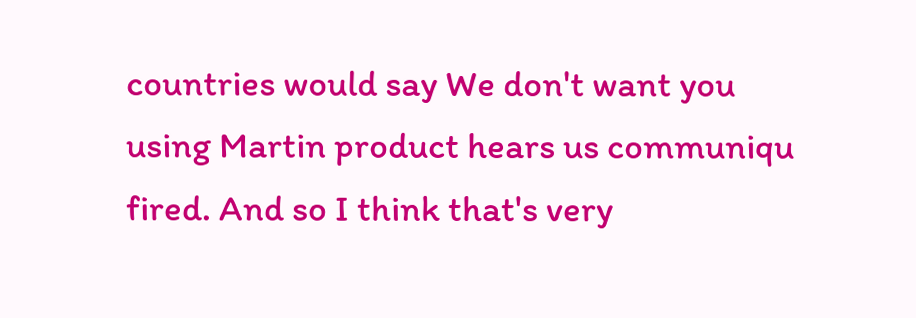countries would say We don't want you using Martin product hears us communiqu fired. And so I think that's very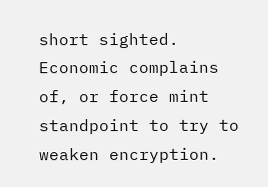short sighted. Economic complains of, or force mint standpoint to try to weaken encryption.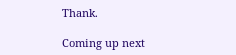Thank.

Coming up next